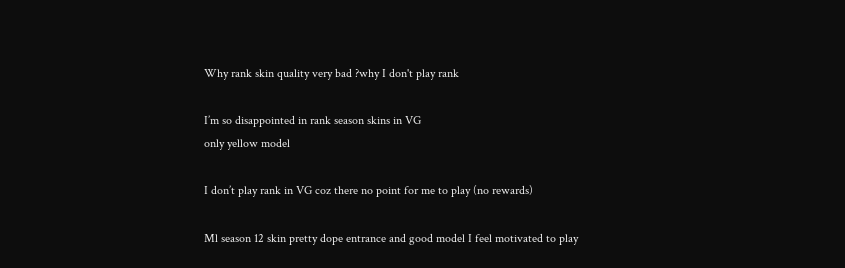Why rank skin quality very bad ?why I don't play rank

I’m so disappointed in rank season skins in VG
only yellow model

I don’t play rank in VG coz there no point for me to play (no rewards)

Ml season 12 skin pretty dope entrance and good model I feel motivated to play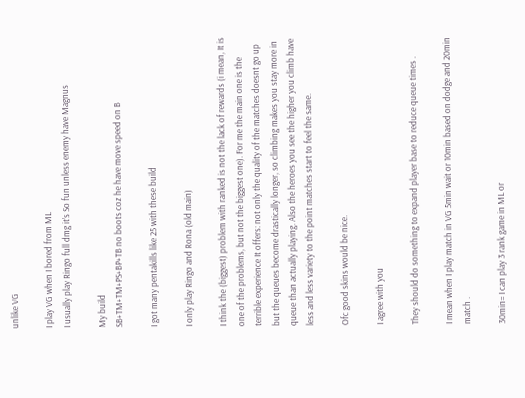unlike VG

I play VG when I bored from ML
I usually play Ringo full dmg it’s So fun unless enemy have Magnus

My build
SB+TM+TM+PS+BP+TB no boots coz he have move speed on B

I got many pentakills like 25 with these build

I only play Ringo and Rona (old main)

I think the (biggest) problem with ranked is not the lack of rewards (i mean, It is one of the problems, but not the biggest one). For me the main one is the terrible experience It offers: not only the quality of the matches doesnt go up but the queues become drastically longer, so climbing makes you stay more in queue than actually playing. Also the heroes you see the higher you climb have less and less variety to the point matches start to feel the same.

Ofc good skins would be nice.

I agree with you

They should do something to expand player base to reduce queue times .

I mean when I play match in VG 5min wait or 10min based on dodge and 20min match .

30min= I can play 3 rank game in ML or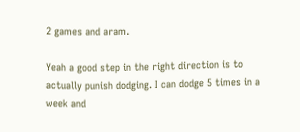2 games and aram.

Yeah a good step in the right direction is to actually punish dodging. I can dodge 5 times in a week and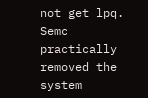not get lpq. Semc practically removed the system